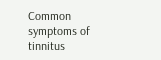Common symptoms of tinnitus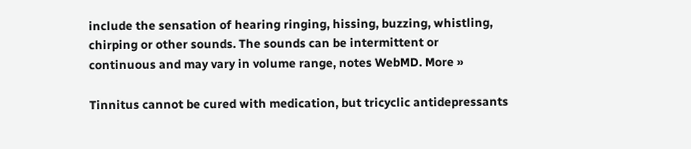include the sensation of hearing ringing, hissing, buzzing, whistling, chirping or other sounds. The sounds can be intermittent or continuous and may vary in volume range, notes WebMD. More »

Tinnitus cannot be cured with medication, but tricyclic antidepressants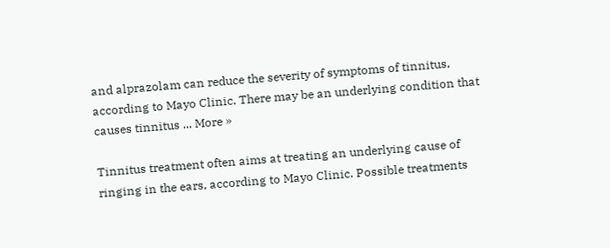and alprazolam can reduce the severity of symptoms of tinnitus, according to Mayo Clinic. There may be an underlying condition that causes tinnitus ... More »

Tinnitus treatment often aims at treating an underlying cause of ringing in the ears, according to Mayo Clinic. Possible treatments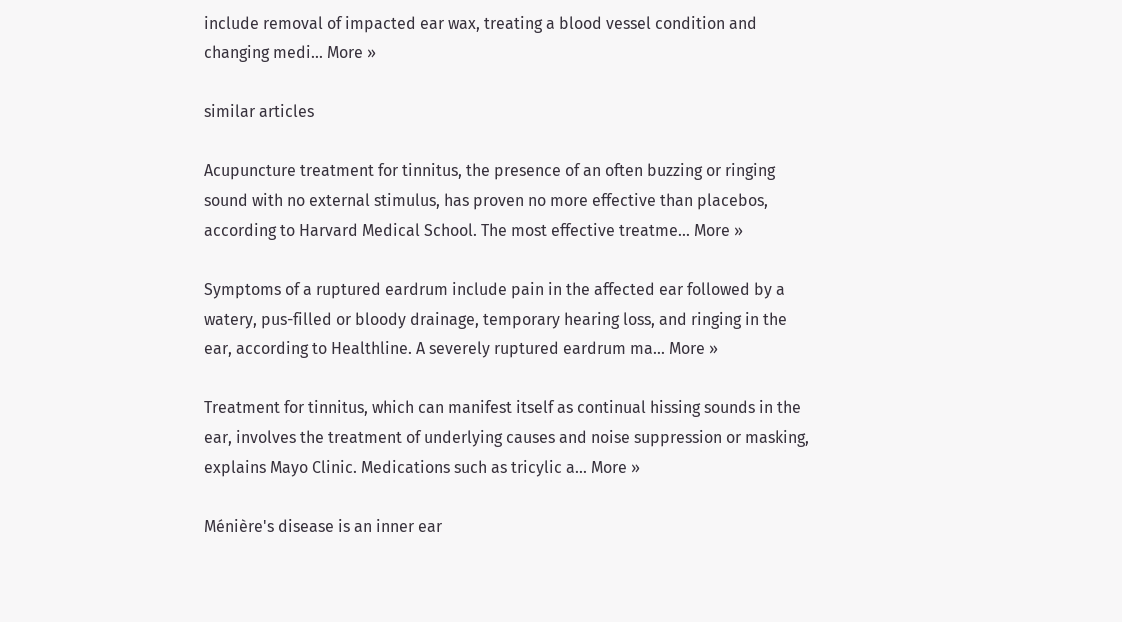include removal of impacted ear wax, treating a blood vessel condition and changing medi... More »

similar articles

Acupuncture treatment for tinnitus, the presence of an often buzzing or ringing sound with no external stimulus, has proven no more effective than placebos, according to Harvard Medical School. The most effective treatme... More »

Symptoms of a ruptured eardrum include pain in the affected ear followed by a watery, pus-filled or bloody drainage, temporary hearing loss, and ringing in the ear, according to Healthline. A severely ruptured eardrum ma... More »

Treatment for tinnitus, which can manifest itself as continual hissing sounds in the ear, involves the treatment of underlying causes and noise suppression or masking, explains Mayo Clinic. Medications such as tricylic a... More »

Ménière's disease is an inner ear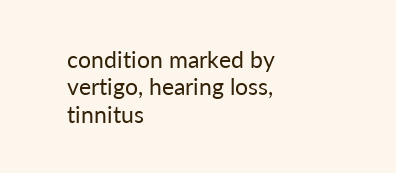condition marked by vertigo, hearing loss, tinnitus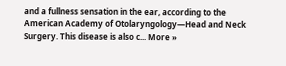and a fullness sensation in the ear, according to the American Academy of Otolaryngology—Head and Neck Surgery. This disease is also c... More »